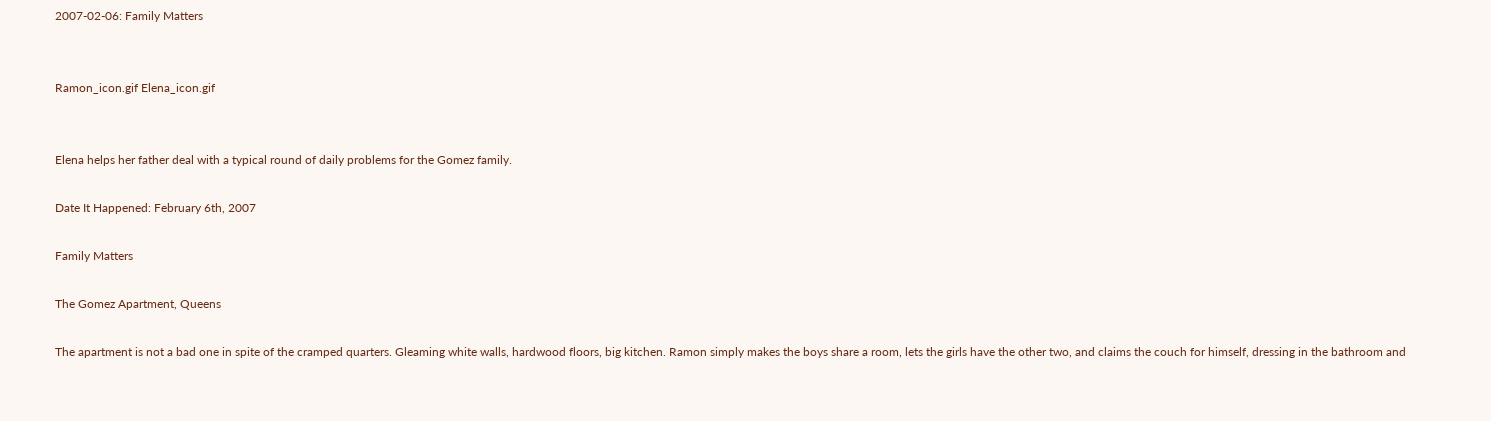2007-02-06: Family Matters


Ramon_icon.gif Elena_icon.gif


Elena helps her father deal with a typical round of daily problems for the Gomez family.

Date It Happened: February 6th, 2007

Family Matters

The Gomez Apartment, Queens

The apartment is not a bad one in spite of the cramped quarters. Gleaming white walls, hardwood floors, big kitchen. Ramon simply makes the boys share a room, lets the girls have the other two, and claims the couch for himself, dressing in the bathroom and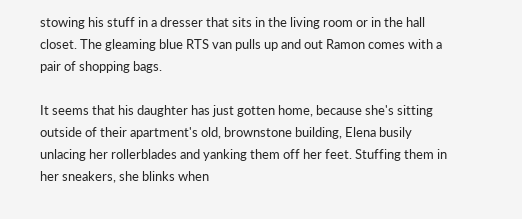stowing his stuff in a dresser that sits in the living room or in the hall closet. The gleaming blue RTS van pulls up and out Ramon comes with a pair of shopping bags.

It seems that his daughter has just gotten home, because she's sitting outside of their apartment's old, brownstone building, Elena busily unlacing her rollerblades and yanking them off her feet. Stuffing them in her sneakers, she blinks when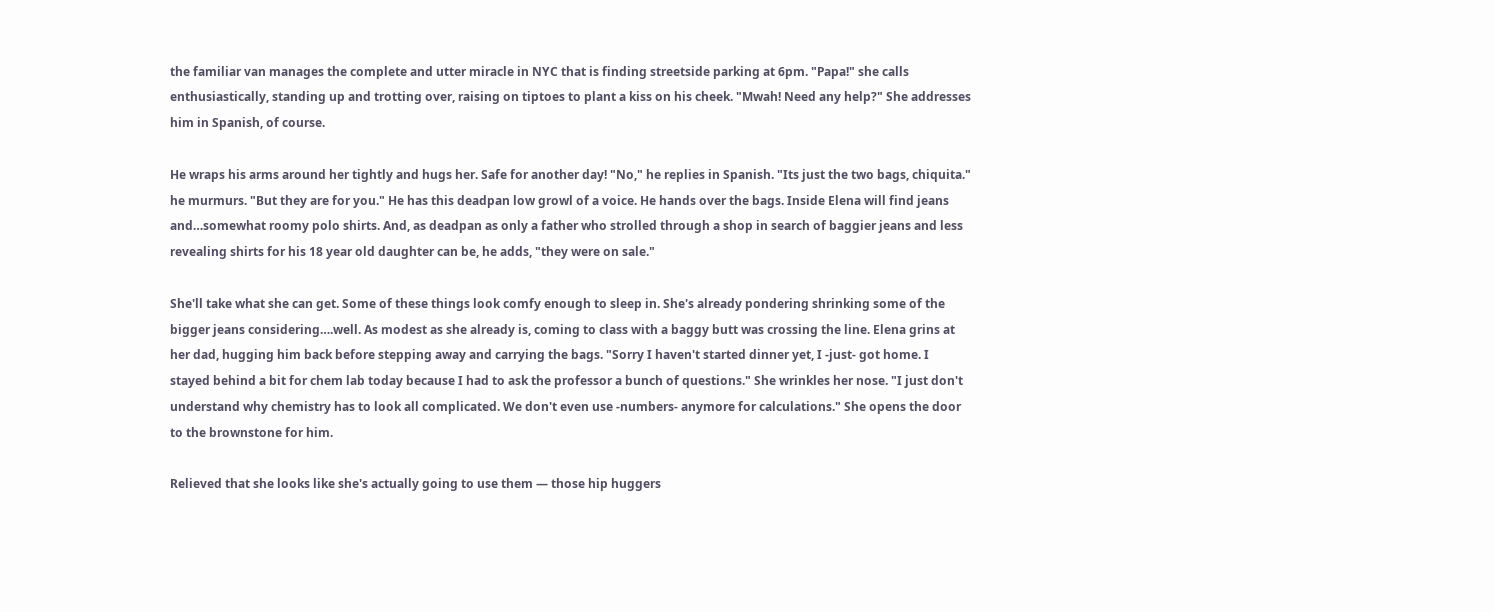the familiar van manages the complete and utter miracle in NYC that is finding streetside parking at 6pm. "Papa!" she calls enthusiastically, standing up and trotting over, raising on tiptoes to plant a kiss on his cheek. "Mwah! Need any help?" She addresses him in Spanish, of course.

He wraps his arms around her tightly and hugs her. Safe for another day! "No," he replies in Spanish. "Its just the two bags, chiquita." he murmurs. "But they are for you." He has this deadpan low growl of a voice. He hands over the bags. Inside Elena will find jeans and…somewhat roomy polo shirts. And, as deadpan as only a father who strolled through a shop in search of baggier jeans and less revealing shirts for his 18 year old daughter can be, he adds, "they were on sale."

She'll take what she can get. Some of these things look comfy enough to sleep in. She's already pondering shrinking some of the bigger jeans considering….well. As modest as she already is, coming to class with a baggy butt was crossing the line. Elena grins at her dad, hugging him back before stepping away and carrying the bags. "Sorry I haven't started dinner yet, I -just- got home. I stayed behind a bit for chem lab today because I had to ask the professor a bunch of questions." She wrinkles her nose. "I just don't understand why chemistry has to look all complicated. We don't even use -numbers- anymore for calculations." She opens the door to the brownstone for him.

Relieved that she looks like she's actually going to use them — those hip huggers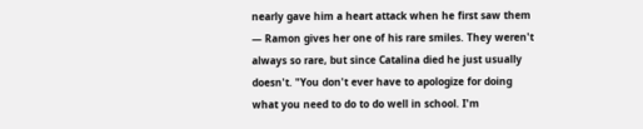nearly gave him a heart attack when he first saw them — Ramon gives her one of his rare smiles. They weren't always so rare, but since Catalina died he just usually doesn't. "You don't ever have to apologize for doing what you need to do to do well in school. I'm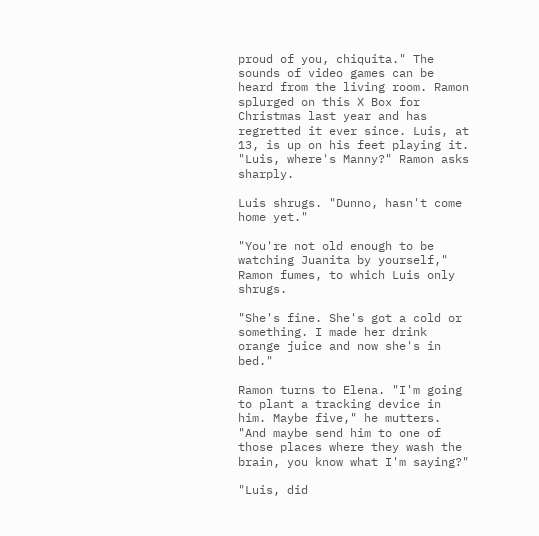proud of you, chiquita." The sounds of video games can be heard from the living room. Ramon splurged on this X Box for Christmas last year and has regretted it ever since. Luis, at 13, is up on his feet playing it. "Luis, where's Manny?" Ramon asks sharply.

Luis shrugs. "Dunno, hasn't come home yet."

"You're not old enough to be watching Juanita by yourself," Ramon fumes, to which Luis only shrugs.

"She's fine. She's got a cold or something. I made her drink orange juice and now she's in bed."

Ramon turns to Elena. "I'm going to plant a tracking device in him. Maybe five," he mutters. "And maybe send him to one of those places where they wash the brain, you know what I'm saying?"

"Luis, did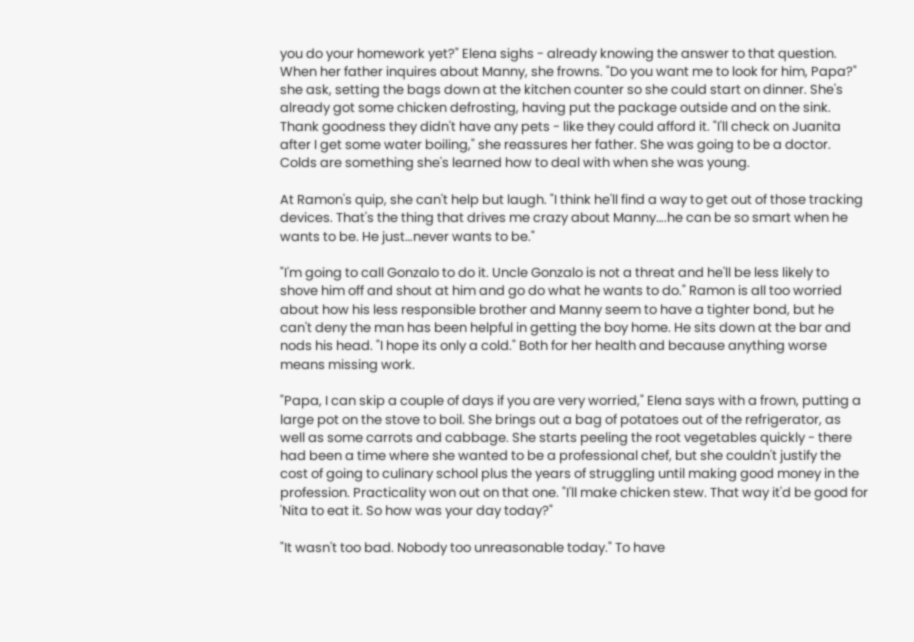you do your homework yet?" Elena sighs - already knowing the answer to that question. When her father inquires about Manny, she frowns. "Do you want me to look for him, Papa?" she ask, setting the bags down at the kitchen counter so she could start on dinner. She's already got some chicken defrosting, having put the package outside and on the sink. Thank goodness they didn't have any pets - like they could afford it. "I'll check on Juanita after I get some water boiling," she reassures her father. She was going to be a doctor. Colds are something she's learned how to deal with when she was young.

At Ramon's quip, she can't help but laugh. "I think he'll find a way to get out of those tracking devices. That's the thing that drives me crazy about Manny….he can be so smart when he wants to be. He just…never wants to be."

"I'm going to call Gonzalo to do it. Uncle Gonzalo is not a threat and he'll be less likely to shove him off and shout at him and go do what he wants to do." Ramon is all too worried about how his less responsible brother and Manny seem to have a tighter bond, but he can't deny the man has been helpful in getting the boy home. He sits down at the bar and nods his head. "I hope its only a cold." Both for her health and because anything worse means missing work.

"Papa, I can skip a couple of days if you are very worried," Elena says with a frown, putting a large pot on the stove to boil. She brings out a bag of potatoes out of the refrigerator, as well as some carrots and cabbage. She starts peeling the root vegetables quickly - there had been a time where she wanted to be a professional chef, but she couldn't justify the cost of going to culinary school plus the years of struggling until making good money in the profession. Practicality won out on that one. "I'll make chicken stew. That way it'd be good for 'Nita to eat it. So how was your day today?"

"It wasn't too bad. Nobody too unreasonable today." To have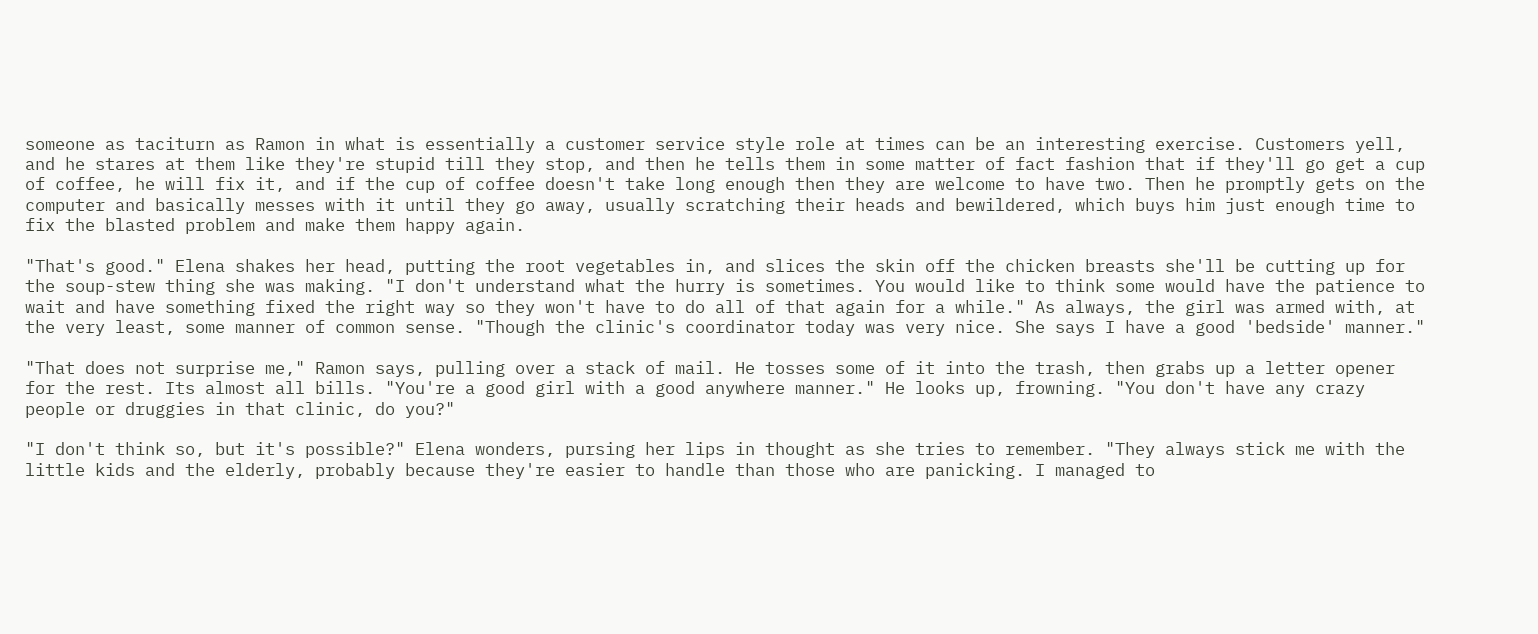someone as taciturn as Ramon in what is essentially a customer service style role at times can be an interesting exercise. Customers yell, and he stares at them like they're stupid till they stop, and then he tells them in some matter of fact fashion that if they'll go get a cup of coffee, he will fix it, and if the cup of coffee doesn't take long enough then they are welcome to have two. Then he promptly gets on the computer and basically messes with it until they go away, usually scratching their heads and bewildered, which buys him just enough time to fix the blasted problem and make them happy again.

"That's good." Elena shakes her head, putting the root vegetables in, and slices the skin off the chicken breasts she'll be cutting up for the soup-stew thing she was making. "I don't understand what the hurry is sometimes. You would like to think some would have the patience to wait and have something fixed the right way so they won't have to do all of that again for a while." As always, the girl was armed with, at the very least, some manner of common sense. "Though the clinic's coordinator today was very nice. She says I have a good 'bedside' manner."

"That does not surprise me," Ramon says, pulling over a stack of mail. He tosses some of it into the trash, then grabs up a letter opener for the rest. Its almost all bills. "You're a good girl with a good anywhere manner." He looks up, frowning. "You don't have any crazy people or druggies in that clinic, do you?"

"I don't think so, but it's possible?" Elena wonders, pursing her lips in thought as she tries to remember. "They always stick me with the little kids and the elderly, probably because they're easier to handle than those who are panicking. I managed to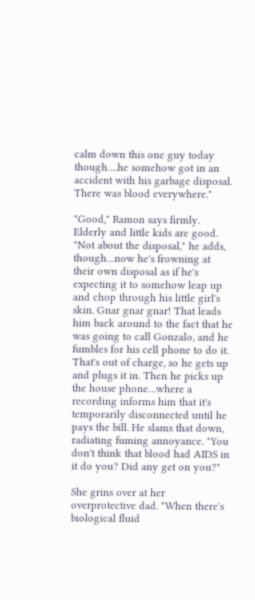calm down this one guy today though….he somehow got in an accident with his garbage disposal. There was blood everywhere."

"Good," Ramon says firmly. Elderly and little kids are good. "Not about the disposal," he adds, though…now he's frowning at their own disposal as if he's expecting it to somehow leap up and chop through his little girl's skin. Gnar gnar gnar! That leads him back around to the fact that he was going to call Gonzalo, and he fumbles for his cell phone to do it. That's out of charge, so he gets up and plugs it in. Then he picks up the house phone…where a recording informs him that it's temporarily disconnected until he pays the bill. He slams that down, radiating fuming annoyance. "You don't think that blood had AIDS in it do you? Did any get on you?"

She grins over at her overprotective dad. "When there's biological fluid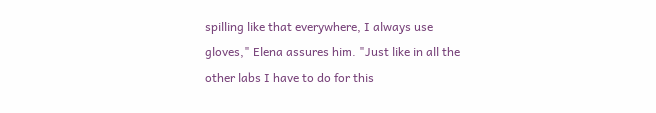spilling like that everywhere, I always use gloves," Elena assures him. "Just like in all the other labs I have to do for this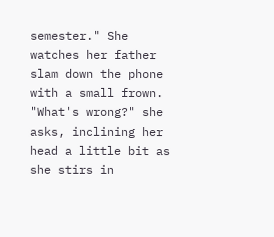semester." She watches her father slam down the phone with a small frown. "What's wrong?" she asks, inclining her head a little bit as she stirs in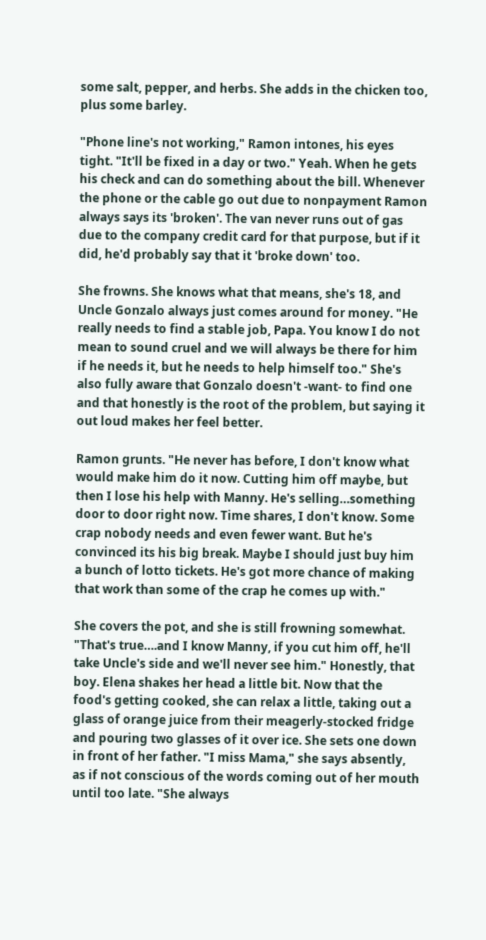some salt, pepper, and herbs. She adds in the chicken too, plus some barley.

"Phone line's not working," Ramon intones, his eyes tight. "It'll be fixed in a day or two." Yeah. When he gets his check and can do something about the bill. Whenever the phone or the cable go out due to nonpayment Ramon always says its 'broken'. The van never runs out of gas due to the company credit card for that purpose, but if it did, he'd probably say that it 'broke down' too.

She frowns. She knows what that means, she's 18, and Uncle Gonzalo always just comes around for money. "He really needs to find a stable job, Papa. You know I do not mean to sound cruel and we will always be there for him if he needs it, but he needs to help himself too." She's also fully aware that Gonzalo doesn't -want- to find one and that honestly is the root of the problem, but saying it out loud makes her feel better.

Ramon grunts. "He never has before, I don't know what would make him do it now. Cutting him off maybe, but then I lose his help with Manny. He's selling…something door to door right now. Time shares, I don't know. Some crap nobody needs and even fewer want. But he's convinced its his big break. Maybe I should just buy him a bunch of lotto tickets. He's got more chance of making that work than some of the crap he comes up with."

She covers the pot, and she is still frowning somewhat. "That's true….and I know Manny, if you cut him off, he'll take Uncle's side and we'll never see him." Honestly, that boy. Elena shakes her head a little bit. Now that the food's getting cooked, she can relax a little, taking out a glass of orange juice from their meagerly-stocked fridge and pouring two glasses of it over ice. She sets one down in front of her father. "I miss Mama," she says absently, as if not conscious of the words coming out of her mouth until too late. "She always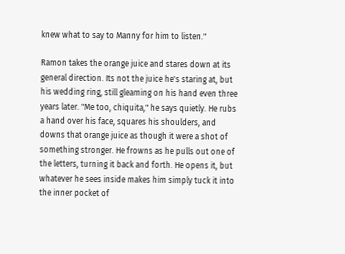knew what to say to Manny for him to listen."

Ramon takes the orange juice and stares down at its general direction. Its not the juice he's staring at, but his wedding ring, still gleaming on his hand even three years later. "Me too, chiquita," he says quietly. He rubs a hand over his face, squares his shoulders, and downs that orange juice as though it were a shot of something stronger. He frowns as he pulls out one of the letters, turning it back and forth. He opens it, but whatever he sees inside makes him simply tuck it into the inner pocket of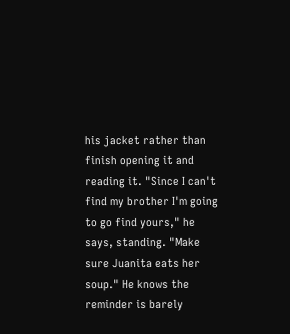his jacket rather than finish opening it and reading it. "Since I can't find my brother I'm going to go find yours," he says, standing. "Make sure Juanita eats her soup." He knows the reminder is barely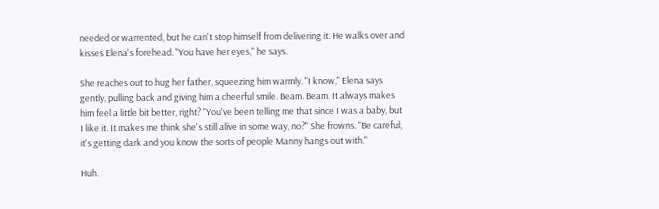needed or warrented, but he can't stop himself from delivering it. He walks over and kisses Elena's forehead. "You have her eyes," he says.

She reaches out to hug her father, squeezing him warmly. "I know," Elena says gently, pulling back and giving him a cheerful smile. Beam. Beam. It always makes him feel a little bit better, right? "You've been telling me that since I was a baby, but I like it. It makes me think she's still alive in some way, no?" She frowns. "Be careful, it's getting dark and you know the sorts of people Manny hangs out with."

Huh.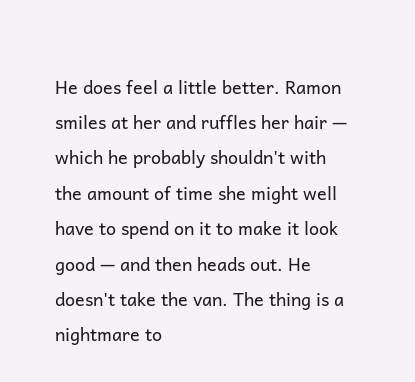He does feel a little better. Ramon smiles at her and ruffles her hair — which he probably shouldn't with the amount of time she might well have to spend on it to make it look good — and then heads out. He doesn't take the van. The thing is a nightmare to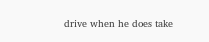drive when he does take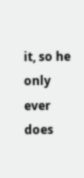it, so he only ever does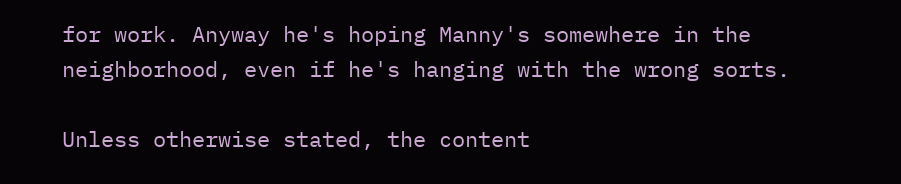for work. Anyway he's hoping Manny's somewhere in the neighborhood, even if he's hanging with the wrong sorts.

Unless otherwise stated, the content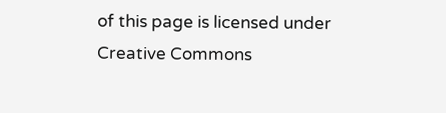of this page is licensed under Creative Commons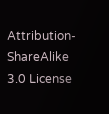Attribution-ShareAlike 3.0 License